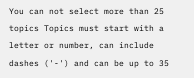You can not select more than 25 topics Topics must start with a letter or number, can include dashes ('-') and can be up to 35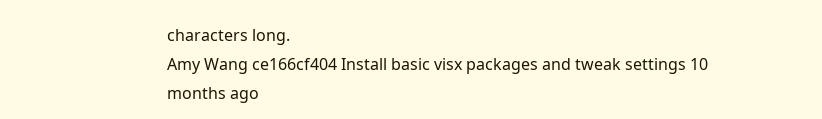characters long.
Amy Wang ce166cf404 Install basic visx packages and tweak settings 10 months ago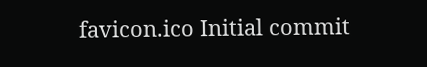favicon.ico Initial commit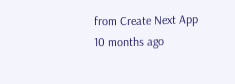from Create Next App 10 months ago